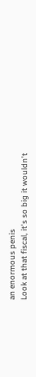an enormous penis
Look at that fiscal, it's so big it wouldn't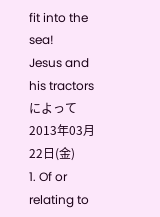fit into the sea!
Jesus and his tractorsによって 2013年03月22日(金)
1. Of or relating to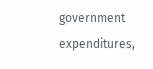government expenditures,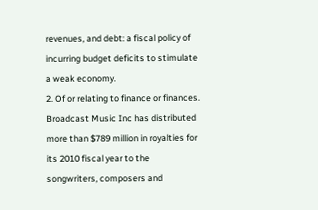revenues, and debt: a fiscal policy of incurring budget deficits to stimulate a weak economy.
2. Of or relating to finance or finances.
Broadcast Music Inc has distributed more than $789 million in royalties for its 2010 fiscal year to the songwriters, composers and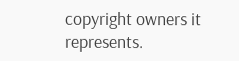copyright owners it represents.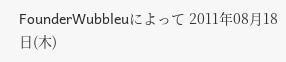FounderWubbleuによって 2011年08月18日(木)